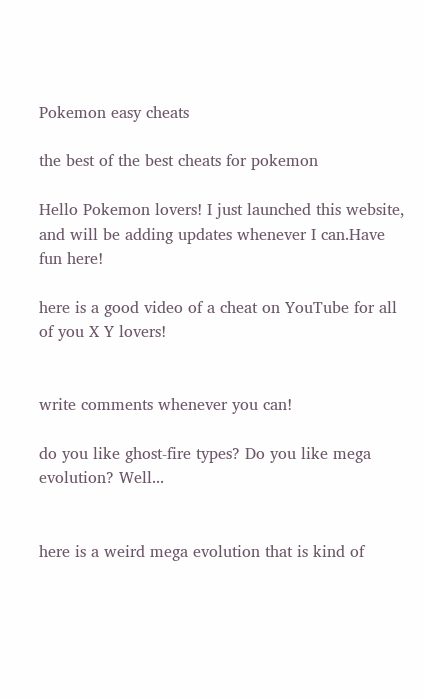Pokemon easy cheats

the best of the best cheats for pokemon

Hello Pokemon lovers! I just launched this website, and will be adding updates whenever I can.Have fun here!

here is a good video of a cheat on YouTube for all of you X Y lovers!


write comments whenever you can!

do you like ghost-fire types? Do you like mega evolution? Well...


here is a weird mega evolution that is kind of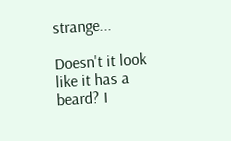strange...

Doesn't it look like it has a beard? I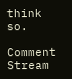think so.

Comment Stream